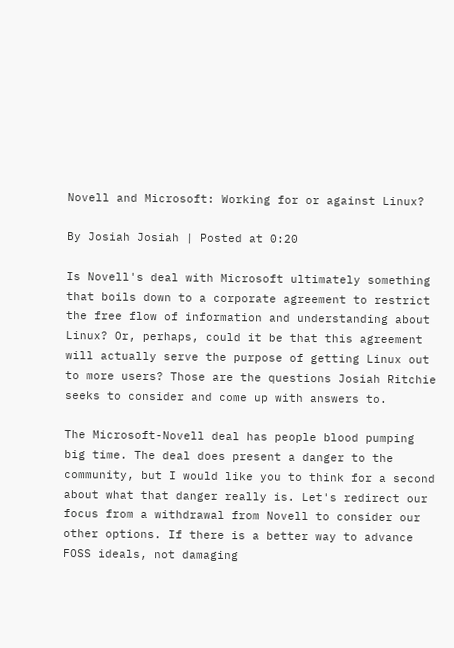Novell and Microsoft: Working for or against Linux?

By Josiah Josiah | Posted at 0:20

Is Novell's deal with Microsoft ultimately something that boils down to a corporate agreement to restrict the free flow of information and understanding about Linux? Or, perhaps, could it be that this agreement will actually serve the purpose of getting Linux out to more users? Those are the questions Josiah Ritchie seeks to consider and come up with answers to.

The Microsoft-Novell deal has people blood pumping big time. The deal does present a danger to the community, but I would like you to think for a second about what that danger really is. Let's redirect our focus from a withdrawal from Novell to consider our other options. If there is a better way to advance FOSS ideals, not damaging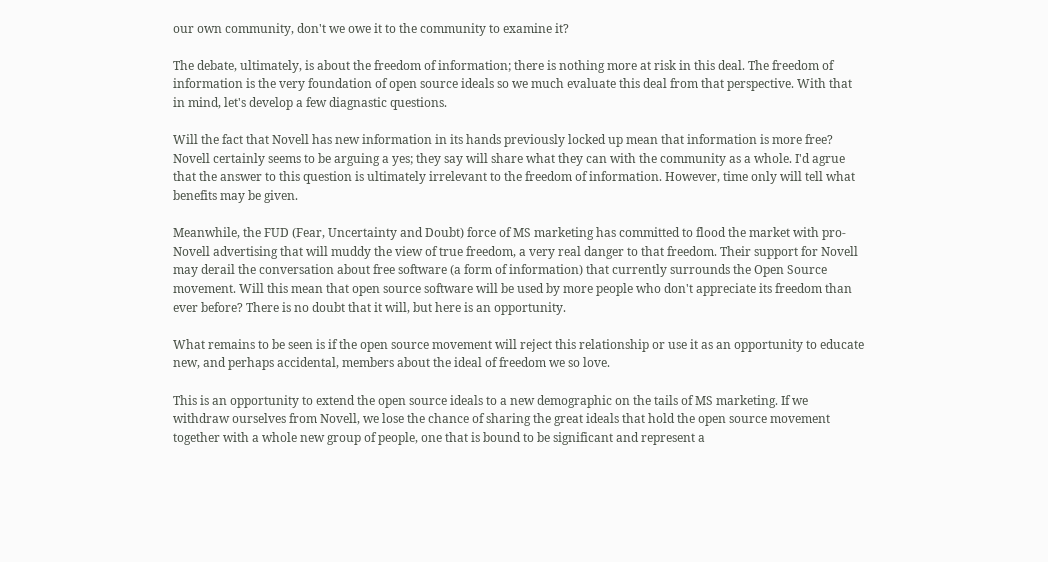our own community, don't we owe it to the community to examine it?

The debate, ultimately, is about the freedom of information; there is nothing more at risk in this deal. The freedom of information is the very foundation of open source ideals so we much evaluate this deal from that perspective. With that in mind, let's develop a few diagnastic questions.

Will the fact that Novell has new information in its hands previously locked up mean that information is more free? Novell certainly seems to be arguing a yes; they say will share what they can with the community as a whole. I'd agrue that the answer to this question is ultimately irrelevant to the freedom of information. However, time only will tell what benefits may be given.

Meanwhile, the FUD (Fear, Uncertainty and Doubt) force of MS marketing has committed to flood the market with pro-Novell advertising that will muddy the view of true freedom, a very real danger to that freedom. Their support for Novell may derail the conversation about free software (a form of information) that currently surrounds the Open Source movement. Will this mean that open source software will be used by more people who don't appreciate its freedom than ever before? There is no doubt that it will, but here is an opportunity.

What remains to be seen is if the open source movement will reject this relationship or use it as an opportunity to educate new, and perhaps accidental, members about the ideal of freedom we so love.

This is an opportunity to extend the open source ideals to a new demographic on the tails of MS marketing. If we withdraw ourselves from Novell, we lose the chance of sharing the great ideals that hold the open source movement together with a whole new group of people, one that is bound to be significant and represent a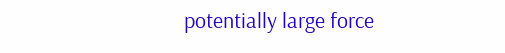potentially large force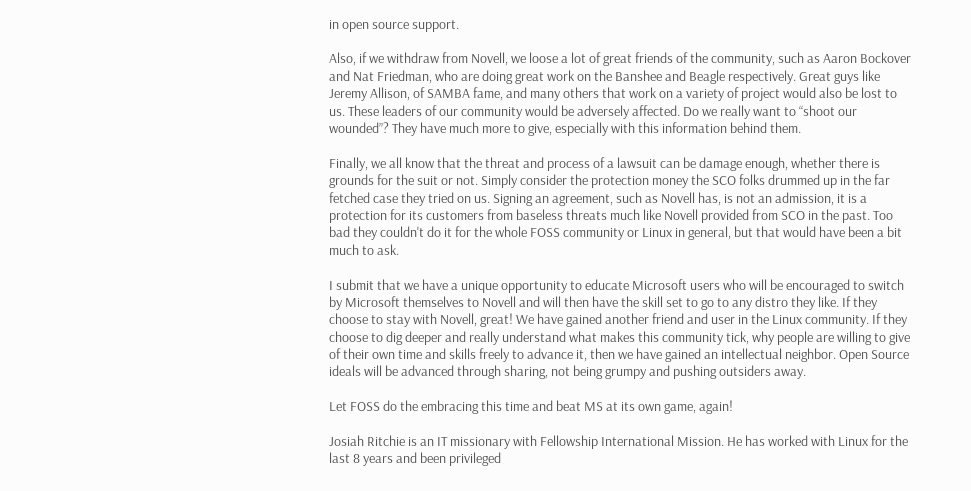in open source support.

Also, if we withdraw from Novell, we loose a lot of great friends of the community, such as Aaron Bockover and Nat Friedman, who are doing great work on the Banshee and Beagle respectively. Great guys like Jeremy Allison, of SAMBA fame, and many others that work on a variety of project would also be lost to us. These leaders of our community would be adversely affected. Do we really want to “shoot our wounded”? They have much more to give, especially with this information behind them.

Finally, we all know that the threat and process of a lawsuit can be damage enough, whether there is grounds for the suit or not. Simply consider the protection money the SCO folks drummed up in the far fetched case they tried on us. Signing an agreement, such as Novell has, is not an admission, it is a protection for its customers from baseless threats much like Novell provided from SCO in the past. Too bad they couldn't do it for the whole FOSS community or Linux in general, but that would have been a bit much to ask.

I submit that we have a unique opportunity to educate Microsoft users who will be encouraged to switch by Microsoft themselves to Novell and will then have the skill set to go to any distro they like. If they choose to stay with Novell, great! We have gained another friend and user in the Linux community. If they choose to dig deeper and really understand what makes this community tick, why people are willing to give of their own time and skills freely to advance it, then we have gained an intellectual neighbor. Open Source ideals will be advanced through sharing, not being grumpy and pushing outsiders away.

Let FOSS do the embracing this time and beat MS at its own game, again!

Josiah Ritchie is an IT missionary with Fellowship International Mission. He has worked with Linux for the last 8 years and been privileged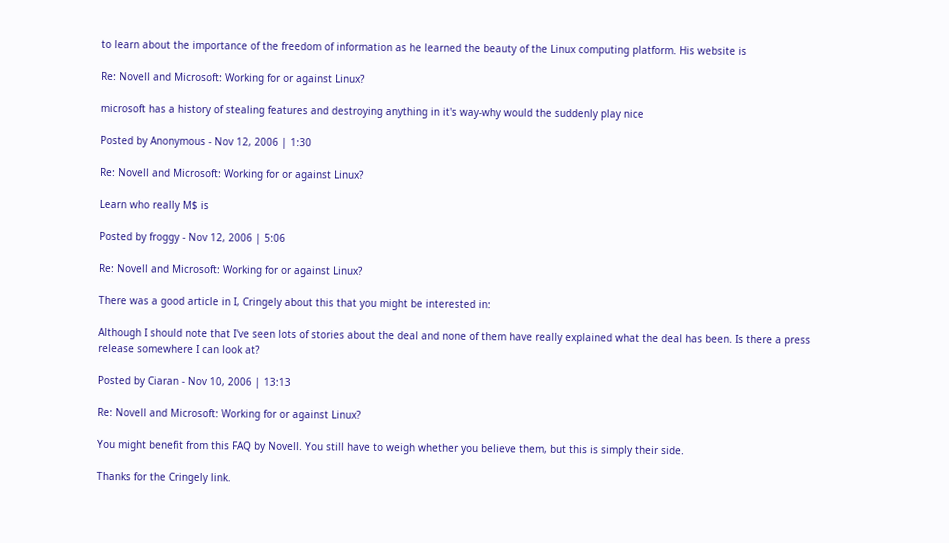to learn about the importance of the freedom of information as he learned the beauty of the Linux computing platform. His website is

Re: Novell and Microsoft: Working for or against Linux?

microsoft has a history of stealing features and destroying anything in it's way-why would the suddenly play nice

Posted by Anonymous - Nov 12, 2006 | 1:30

Re: Novell and Microsoft: Working for or against Linux?

Learn who really M$ is

Posted by froggy - Nov 12, 2006 | 5:06

Re: Novell and Microsoft: Working for or against Linux?

There was a good article in I, Cringely about this that you might be interested in:

Although I should note that I've seen lots of stories about the deal and none of them have really explained what the deal has been. Is there a press release somewhere I can look at?

Posted by Ciaran - Nov 10, 2006 | 13:13

Re: Novell and Microsoft: Working for or against Linux?

You might benefit from this FAQ by Novell. You still have to weigh whether you believe them, but this is simply their side.

Thanks for the Cringely link.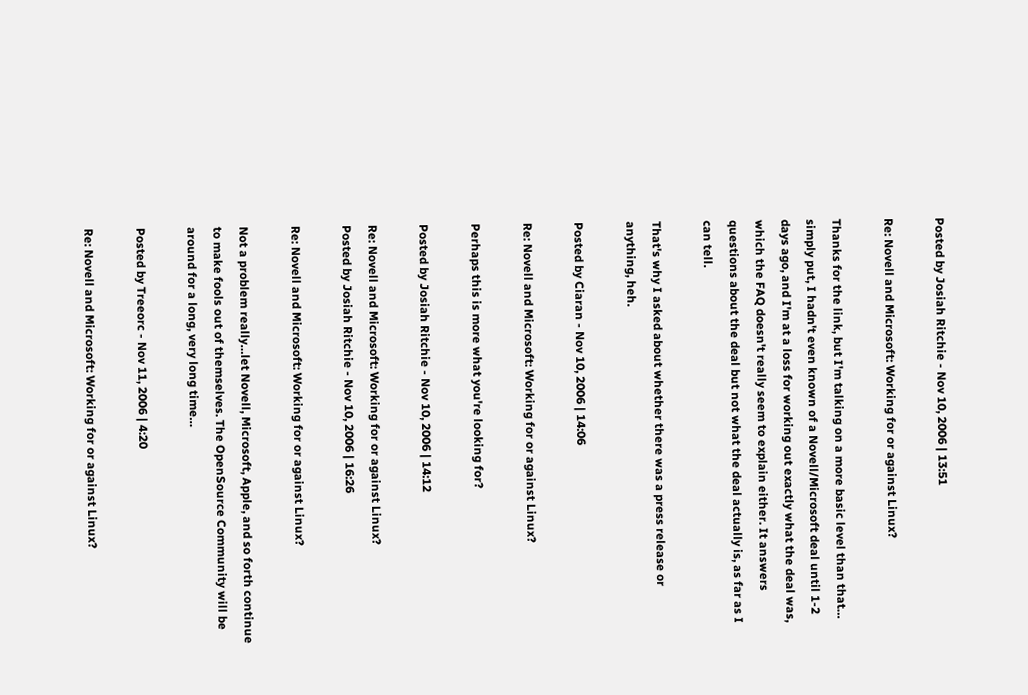Posted by Josiah Ritchie - Nov 10, 2006 | 13:51

Re: Novell and Microsoft: Working for or against Linux?

Thanks for the link, but I'm talking on a more basic level than that… simply put, I hadn't even known of a Novell/Microsoft deal until 1-2 days ago, and I'm at a loss for working out exactly what the deal was, which the FAQ doesn't really seem to explain either. It answers questions about the deal but not what the deal actually is, as far as I can tell.

That's why I asked about whether there was a press release or anything, heh.

Posted by Ciaran - Nov 10, 2006 | 14:06

Re: Novell and Microsoft: Working for or against Linux?

Perhaps this is more what you're looking for?

Posted by Josiah Ritchie - Nov 10, 2006 | 14:12

Re: Novell and Microsoft: Working for or against Linux?
Posted by Josiah Ritchie - Nov 10, 2006 | 16:26

Re: Novell and Microsoft: Working for or against Linux?

Not a problem really…let Novell, Microsoft, Apple, and so forth continue to make fools out of themselves. The OpenSource Community will be around for a long, very long time…

Posted by Treeorc - Nov 11, 2006 | 4:20

Re: Novell and Microsoft: Working for or against Linux?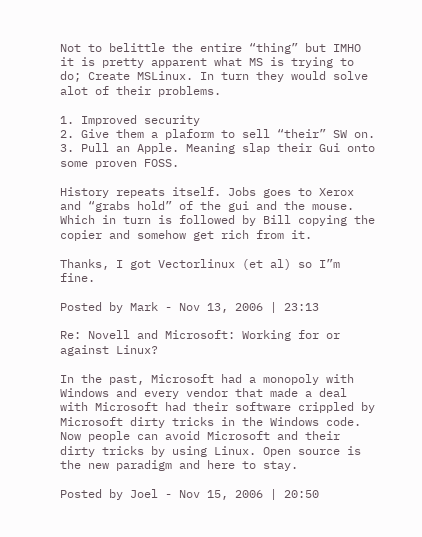Not to belittle the entire “thing” but IMHO it is pretty apparent what MS is trying to do; Create MSLinux. In turn they would solve alot of their problems.

1. Improved security
2. Give them a plaform to sell “their” SW on.
3. Pull an Apple. Meaning slap their Gui onto some proven FOSS.

History repeats itself. Jobs goes to Xerox and “grabs hold” of the gui and the mouse. Which in turn is followed by Bill copying the copier and somehow get rich from it.

Thanks, I got Vectorlinux (et al) so I”m fine.

Posted by Mark - Nov 13, 2006 | 23:13

Re: Novell and Microsoft: Working for or against Linux?

In the past, Microsoft had a monopoly with Windows and every vendor that made a deal with Microsoft had their software crippled by Microsoft dirty tricks in the Windows code. Now people can avoid Microsoft and their dirty tricks by using Linux. Open source is the new paradigm and here to stay.

Posted by Joel - Nov 15, 2006 | 20:50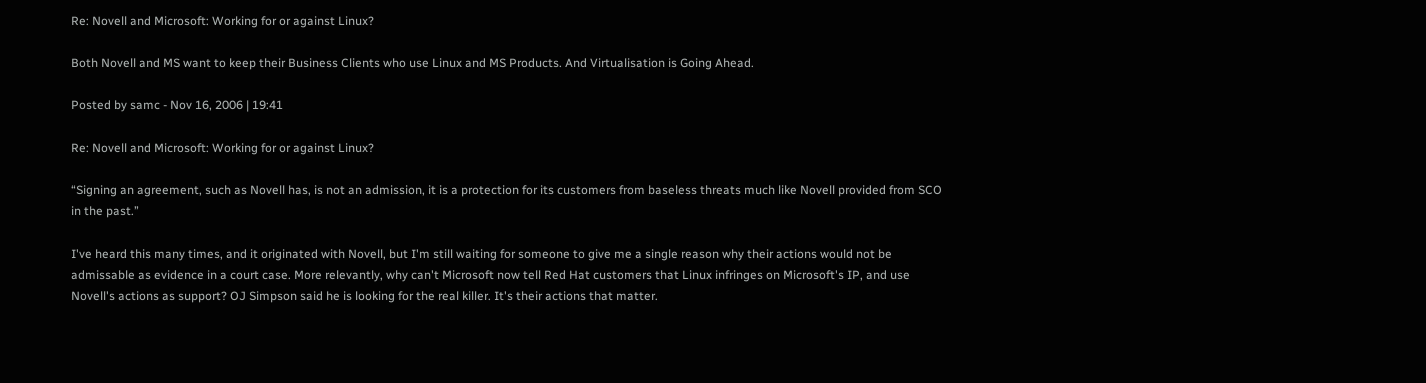Re: Novell and Microsoft: Working for or against Linux?

Both Novell and MS want to keep their Business Clients who use Linux and MS Products. And Virtualisation is Going Ahead.

Posted by samc - Nov 16, 2006 | 19:41

Re: Novell and Microsoft: Working for or against Linux?

“Signing an agreement, such as Novell has, is not an admission, it is a protection for its customers from baseless threats much like Novell provided from SCO in the past.”

I've heard this many times, and it originated with Novell, but I'm still waiting for someone to give me a single reason why their actions would not be admissable as evidence in a court case. More relevantly, why can't Microsoft now tell Red Hat customers that Linux infringes on Microsoft's IP, and use Novell's actions as support? OJ Simpson said he is looking for the real killer. It's their actions that matter.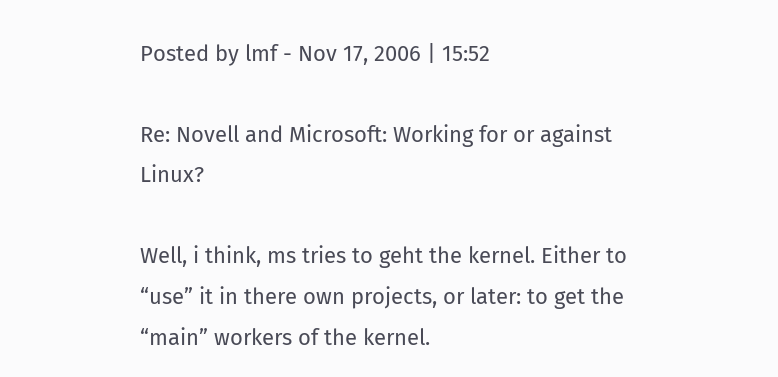Posted by lmf - Nov 17, 2006 | 15:52

Re: Novell and Microsoft: Working for or against Linux?

Well, i think, ms tries to geht the kernel. Either to “use” it in there own projects, or later: to get the “main” workers of the kernel.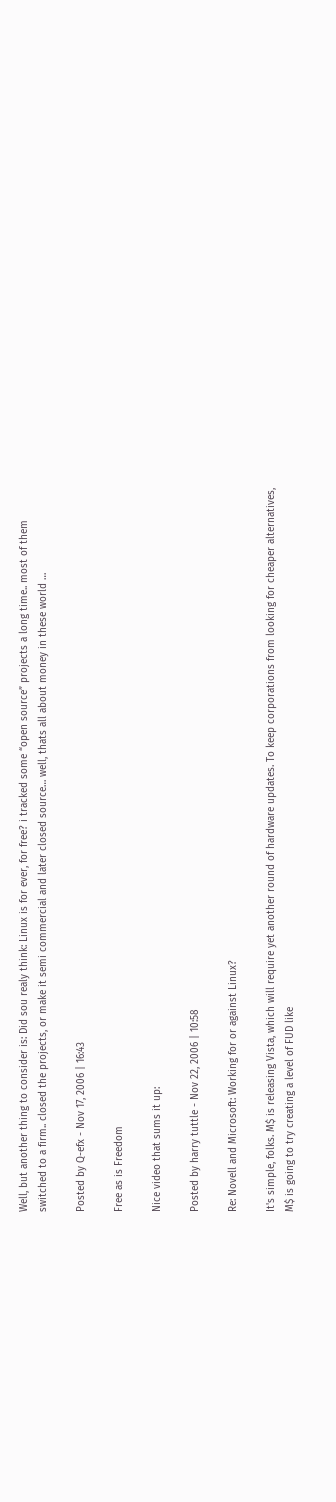Well, but another thing to consider is: Did sou realy think: Linux is for ever, for free? i tracked some “open source” projects a long time.. most of them switched to a firm.. closed the projects, or make it semi commercial and later closed source… well, thats all about money in these world …

Posted by Q-efx - Nov 17, 2006 | 16:43

Free as is Freedom

Nice video that sums it up:

Posted by harry tuttle - Nov 22, 2006 | 10:58

Re: Novell and Microsoft: Working for or against Linux?

It's simple, folks. M$ is releasing Vista, which will require yet another round of hardware updates. To keep corporations from looking for cheaper alternatives, M$ is going to try creating a level of FUD like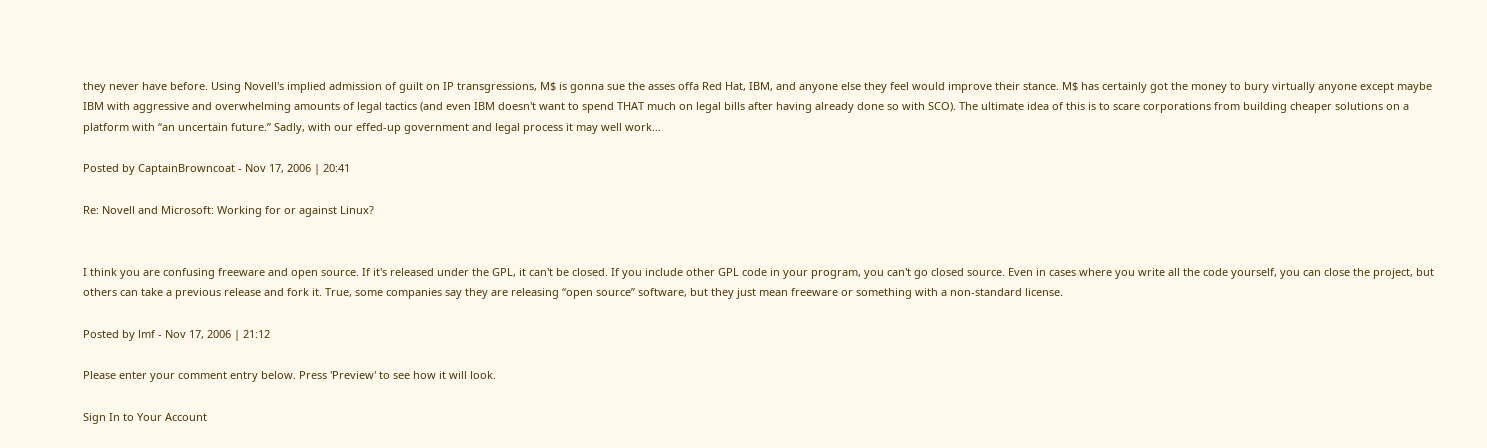they never have before. Using Novell's implied admission of guilt on IP transgressions, M$ is gonna sue the asses offa Red Hat, IBM, and anyone else they feel would improve their stance. M$ has certainly got the money to bury virtually anyone except maybe IBM with aggressive and overwhelming amounts of legal tactics (and even IBM doesn't want to spend THAT much on legal bills after having already done so with SCO). The ultimate idea of this is to scare corporations from building cheaper solutions on a platform with “an uncertain future.” Sadly, with our effed-up government and legal process it may well work…

Posted by CaptainBrowncoat - Nov 17, 2006 | 20:41

Re: Novell and Microsoft: Working for or against Linux?


I think you are confusing freeware and open source. If it's released under the GPL, it can't be closed. If you include other GPL code in your program, you can't go closed source. Even in cases where you write all the code yourself, you can close the project, but others can take a previous release and fork it. True, some companies say they are releasing “open source” software, but they just mean freeware or something with a non-standard license.

Posted by lmf - Nov 17, 2006 | 21:12

Please enter your comment entry below. Press 'Preview' to see how it will look.

Sign In to Your Account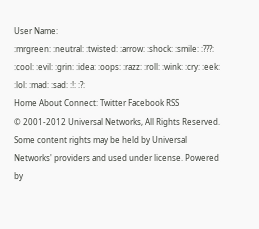User Name:
:mrgreen: :neutral: :twisted: :arrow: :shock: :smile: :???: :cool: :evil: :grin: :idea: :oops: :razz: :roll: :wink: :cry: :eek: :lol: :mad: :sad: :!: :?:
Home About Connect: Twitter Facebook RSS
© 2001-2012 Universal Networks, All Rights Reserved. Some content rights may be held by Universal Networks' providers and used under license. Powered by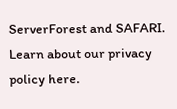ServerForest and SAFARI. Learn about our privacy policy here.